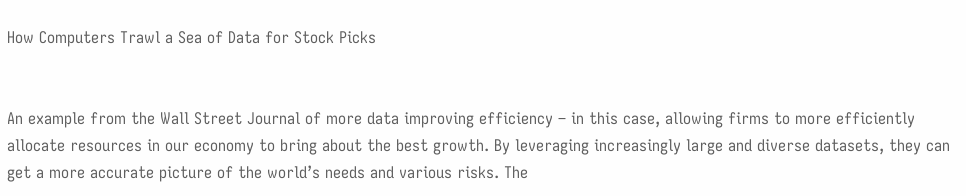How Computers Trawl a Sea of Data for Stock Picks


An example from the Wall Street Journal of more data improving efficiency – in this case, allowing firms to more efficiently allocate resources in our economy to bring about the best growth. By leveraging increasingly large and diverse datasets, they can get a more accurate picture of the world’s needs and various risks. The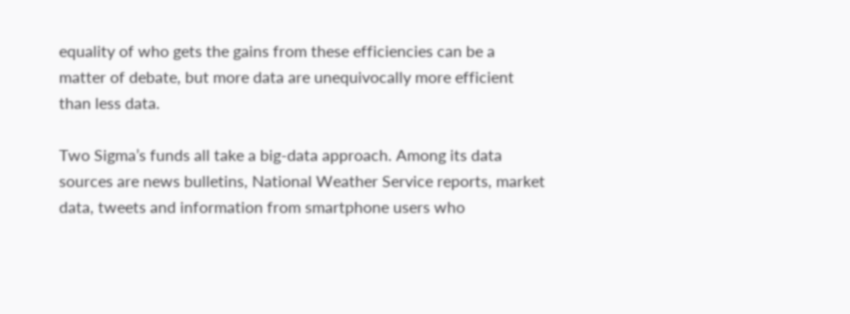equality of who gets the gains from these efficiencies can be a matter of debate, but more data are unequivocally more efficient than less data.

Two Sigma’s funds all take a big-data approach. Among its data sources are news bulletins, National Weather Service reports, market data, tweets and information from smartphone users who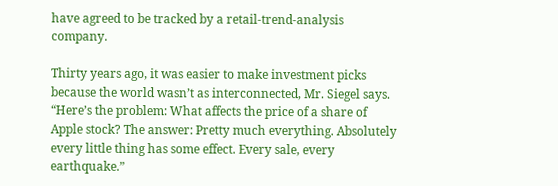have agreed to be tracked by a retail-trend-analysis company.

Thirty years ago, it was easier to make investment picks because the world wasn’t as interconnected, Mr. Siegel says. “Here’s the problem: What affects the price of a share of Apple stock? The answer: Pretty much everything. Absolutely every little thing has some effect. Every sale, every earthquake.”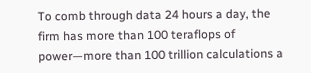To comb through data 24 hours a day, the firm has more than 100 teraflops of power—more than 100 trillion calculations a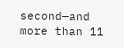second—and more than 11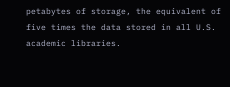petabytes of storage, the equivalent of five times the data stored in all U.S. academic libraries.